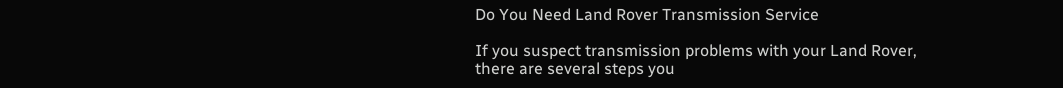Do You Need Land Rover Transmission Service

If you suspect transmission problems with your Land Rover, there are several steps you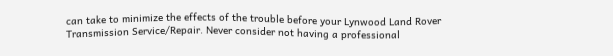can take to minimize the effects of the trouble before your Lynwood Land Rover Transmission Service/Repair. Never consider not having a professional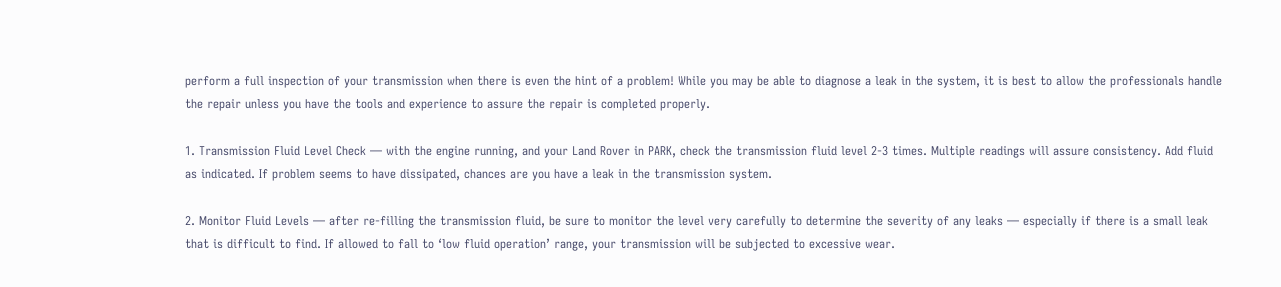perform a full inspection of your transmission when there is even the hint of a problem! While you may be able to diagnose a leak in the system, it is best to allow the professionals handle the repair unless you have the tools and experience to assure the repair is completed properly.

1. Transmission Fluid Level Check — with the engine running, and your Land Rover in PARK, check the transmission fluid level 2-3 times. Multiple readings will assure consistency. Add fluid as indicated. If problem seems to have dissipated, chances are you have a leak in the transmission system.

2. Monitor Fluid Levels — after re-filling the transmission fluid, be sure to monitor the level very carefully to determine the severity of any leaks — especially if there is a small leak that is difficult to find. If allowed to fall to ‘low fluid operation’ range, your transmission will be subjected to excessive wear.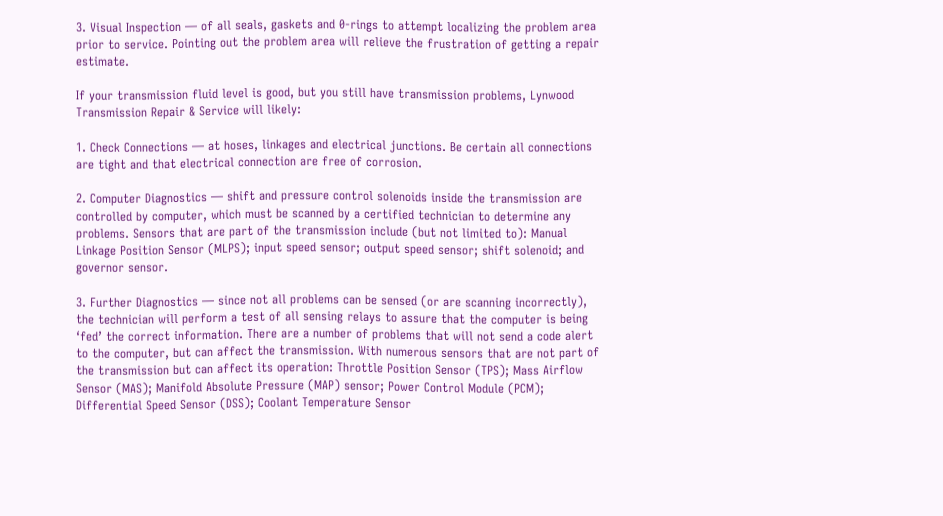3. Visual Inspection — of all seals, gaskets and 0-rings to attempt localizing the problem area prior to service. Pointing out the problem area will relieve the frustration of getting a repair estimate.

If your transmission fluid level is good, but you still have transmission problems, Lynwood Transmission Repair & Service will likely:

1. Check Connections — at hoses, linkages and electrical junctions. Be certain all connections are tight and that electrical connection are free of corrosion.

2. Computer Diagnostics — shift and pressure control solenoids inside the transmission are controlled by computer, which must be scanned by a certified technician to determine any problems. Sensors that are part of the transmission include (but not limited to): Manual Linkage Position Sensor (MLPS); input speed sensor; output speed sensor; shift solenoid; and governor sensor.

3. Further Diagnostics — since not all problems can be sensed (or are scanning incorrectly), the technician will perform a test of all sensing relays to assure that the computer is being ‘fed’ the correct information. There are a number of problems that will not send a code alert to the computer, but can affect the transmission. With numerous sensors that are not part of the transmission but can affect its operation: Throttle Position Sensor (TPS); Mass Airflow Sensor (MAS); Manifold Absolute Pressure (MAP) sensor; Power Control Module (PCM); Differential Speed Sensor (DSS); Coolant Temperature Sensor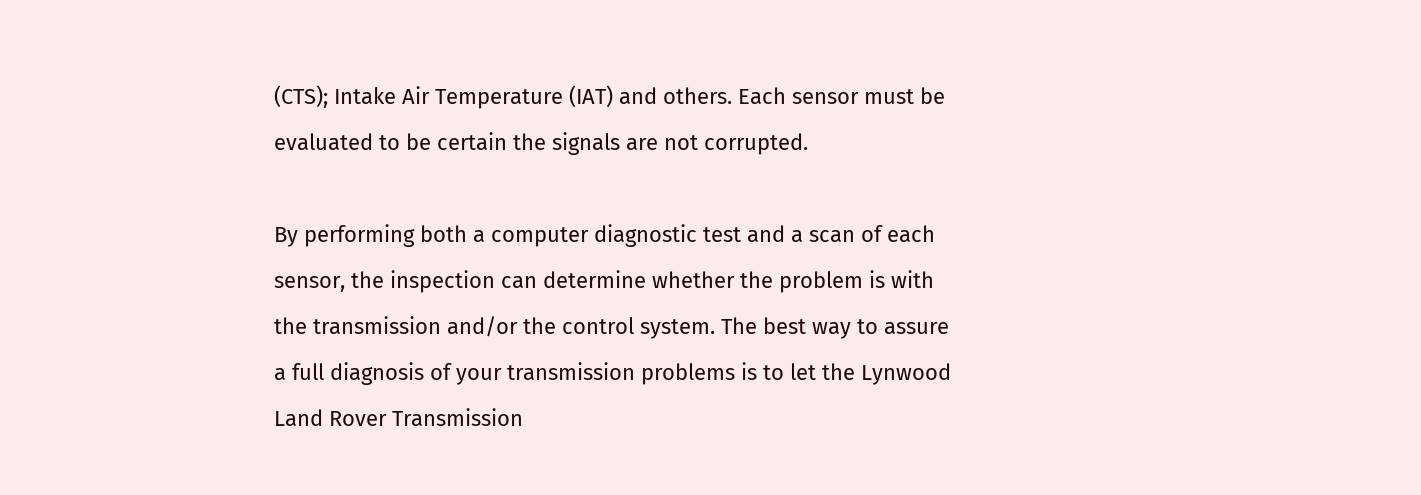(CTS); Intake Air Temperature (IAT) and others. Each sensor must be evaluated to be certain the signals are not corrupted.

By performing both a computer diagnostic test and a scan of each sensor, the inspection can determine whether the problem is with the transmission and/or the control system. The best way to assure a full diagnosis of your transmission problems is to let the Lynwood Land Rover Transmission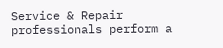Service & Repair professionals perform a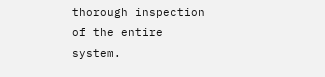thorough inspection of the entire system.